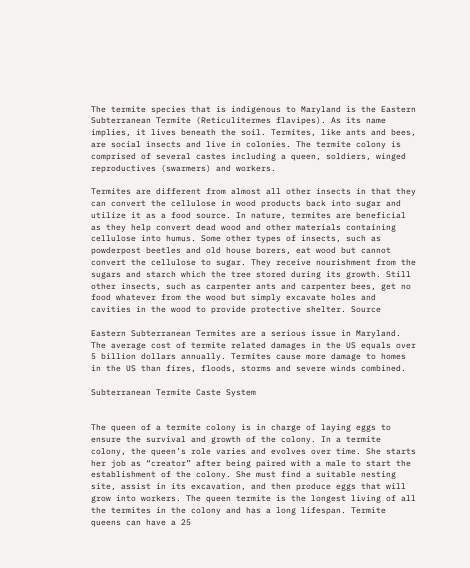The termite species that is indigenous to Maryland is the Eastern Subterranean Termite (Reticulitermes flavipes). As its name implies, it lives beneath the soil. Termites, like ants and bees, are social insects and live in colonies. The termite colony is comprised of several castes including a queen, soldiers, winged reproductives (swarmers) and workers.

Termites are different from almost all other insects in that they can convert the cellulose in wood products back into sugar and utilize it as a food source. In nature, termites are beneficial as they help convert dead wood and other materials containing cellulose into humus. Some other types of insects, such as powderpost beetles and old house borers, eat wood but cannot convert the cellulose to sugar. They receive nourishment from the sugars and starch which the tree stored during its growth. Still other insects, such as carpenter ants and carpenter bees, get no food whatever from the wood but simply excavate holes and cavities in the wood to provide protective shelter. Source

Eastern Subterranean Termites are a serious issue in Maryland. The average cost of termite related damages in the US equals over 5 billion dollars annually. Termites cause more damage to homes in the US than fires, floods, storms and severe winds combined.

Subterranean Termite Caste System


The queen of a termite colony is in charge of laying eggs to ensure the survival and growth of the colony. In a termite colony, the queen’s role varies and evolves over time. She starts her job as “creator” after being paired with a male to start the establishment of the colony. She must find a suitable nesting site, assist in its excavation, and then produce eggs that will grow into workers. The queen termite is the longest living of all the termites in the colony and has a long lifespan. Termite queens can have a 25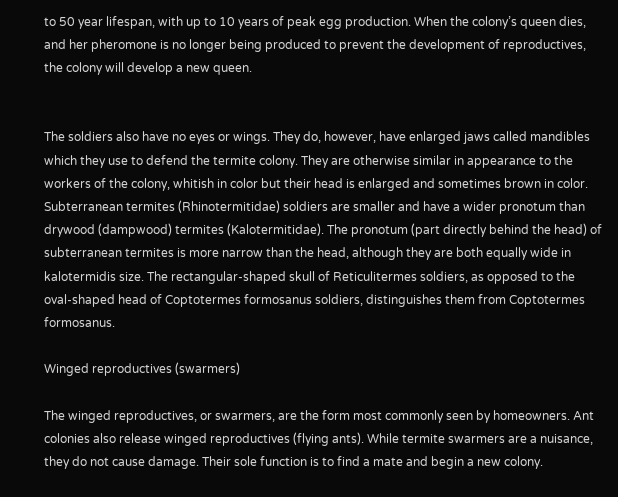to 50 year lifespan, with up to 10 years of peak egg production. When the colony’s queen dies, and her pheromone is no longer being produced to prevent the development of reproductives, the colony will develop a new queen.


The soldiers also have no eyes or wings. They do, however, have enlarged jaws called mandibles which they use to defend the termite colony. They are otherwise similar in appearance to the workers of the colony, whitish in color but their head is enlarged and sometimes brown in color. Subterranean termites (Rhinotermitidae) soldiers are smaller and have a wider pronotum than drywood (dampwood) termites (Kalotermitidae). The pronotum (part directly behind the head) of subterranean termites is more narrow than the head, although they are both equally wide in kalotermidis size. The rectangular-shaped skull of Reticulitermes soldiers, as opposed to the oval-shaped head of Coptotermes formosanus soldiers, distinguishes them from Coptotermes formosanus.

Winged reproductives (swarmers)

The winged reproductives, or swarmers, are the form most commonly seen by homeowners. Ant colonies also release winged reproductives (flying ants). While termite swarmers are a nuisance, they do not cause damage. Their sole function is to find a mate and begin a new colony.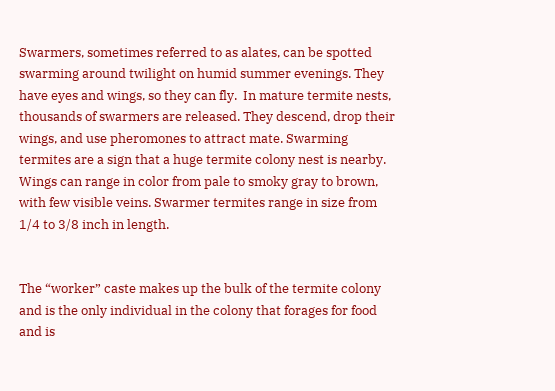Swarmers, sometimes referred to as alates, can be spotted swarming around twilight on humid summer evenings. They have eyes and wings, so they can fly.  In mature termite nests, thousands of swarmers are released. They descend, drop their wings, and use pheromones to attract mate. Swarming termites are a sign that a huge termite colony nest is nearby. Wings can range in color from pale to smoky gray to brown, with few visible veins. Swarmer termites range in size from 1/4 to 3/8 inch in length.


The “worker” caste makes up the bulk of the termite colony and is the only individual in the colony that forages for food and is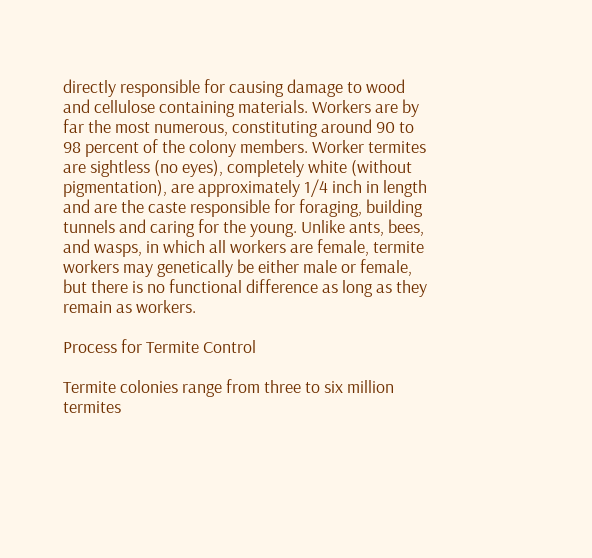directly responsible for causing damage to wood and cellulose containing materials. Workers are by far the most numerous, constituting around 90 to 98 percent of the colony members. Worker termites are sightless (no eyes), completely white (without pigmentation), are approximately 1/4 inch in length and are the caste responsible for foraging, building tunnels and caring for the young. Unlike ants, bees, and wasps, in which all workers are female, termite workers may genetically be either male or female, but there is no functional difference as long as they remain as workers.

Process for Termite Control

Termite colonies range from three to six million termites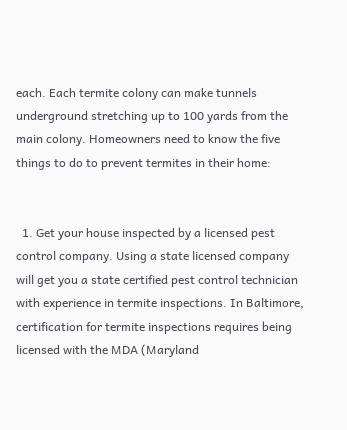each. Each termite colony can make tunnels underground stretching up to 100 yards from the main colony. Homeowners need to know the five things to do to prevent termites in their home:


  1. Get your house inspected by a licensed pest control company. Using a state licensed company will get you a state certified pest control technician with experience in termite inspections. In Baltimore, certification for termite inspections requires being licensed with the MDA (Maryland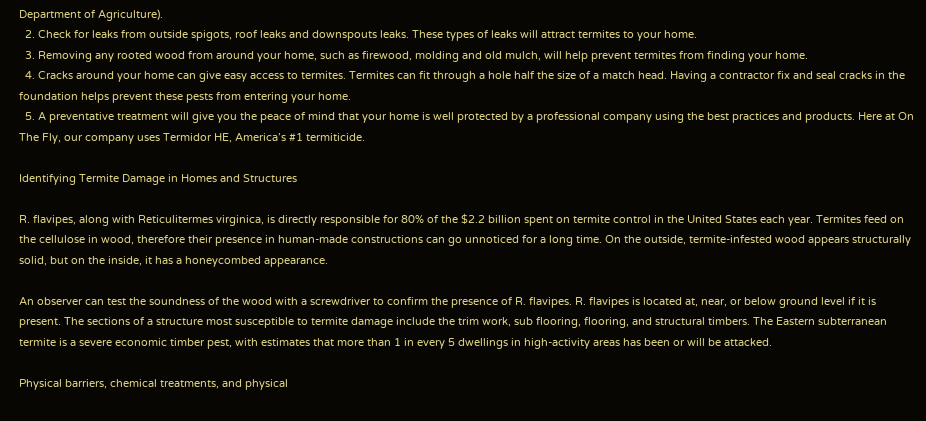Department of Agriculture).
  2. Check for leaks from outside spigots, roof leaks and downspouts leaks. These types of leaks will attract termites to your home.
  3. Removing any rooted wood from around your home, such as firewood, molding and old mulch, will help prevent termites from finding your home.
  4. Cracks around your home can give easy access to termites. Termites can fit through a hole half the size of a match head. Having a contractor fix and seal cracks in the foundation helps prevent these pests from entering your home.
  5. A preventative treatment will give you the peace of mind that your home is well protected by a professional company using the best practices and products. Here at On The Fly, our company uses Termidor HE, America’s #1 termiticide.

Identifying Termite Damage in Homes and Structures

R. flavipes, along with Reticulitermes virginica, is directly responsible for 80% of the $2.2 billion spent on termite control in the United States each year. Termites feed on the cellulose in wood, therefore their presence in human-made constructions can go unnoticed for a long time. On the outside, termite-infested wood appears structurally solid, but on the inside, it has a honeycombed appearance.

An observer can test the soundness of the wood with a screwdriver to confirm the presence of R. flavipes. R. flavipes is located at, near, or below ground level if it is present. The sections of a structure most susceptible to termite damage include the trim work, sub flooring, flooring, and structural timbers. The Eastern subterranean termite is a severe economic timber pest, with estimates that more than 1 in every 5 dwellings in high-activity areas has been or will be attacked.

Physical barriers, chemical treatments, and physical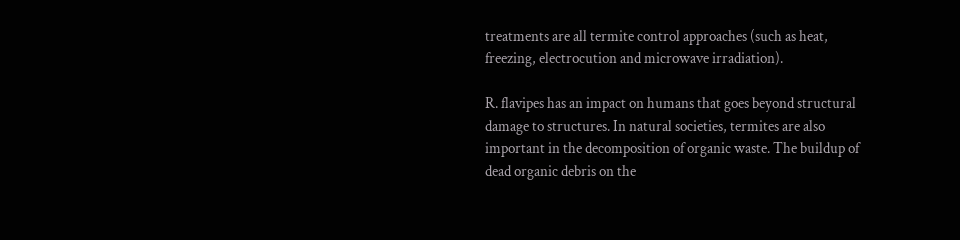treatments are all termite control approaches (such as heat, freezing, electrocution and microwave irradiation).

R. flavipes has an impact on humans that goes beyond structural damage to structures. In natural societies, termites are also important in the decomposition of organic waste. The buildup of dead organic debris on the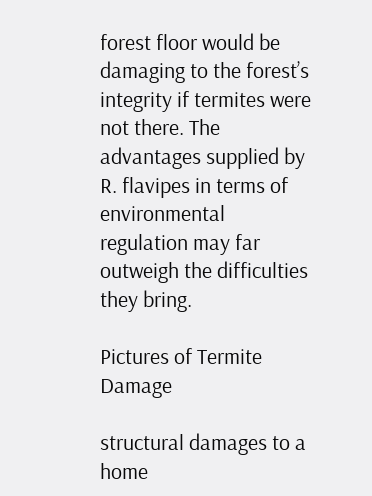forest floor would be damaging to the forest’s integrity if termites were not there. The advantages supplied by R. flavipes in terms of environmental regulation may far outweigh the difficulties they bring.

Pictures of Termite Damage

structural damages to a home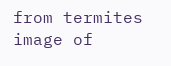from termites
image of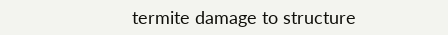termite damage to structure